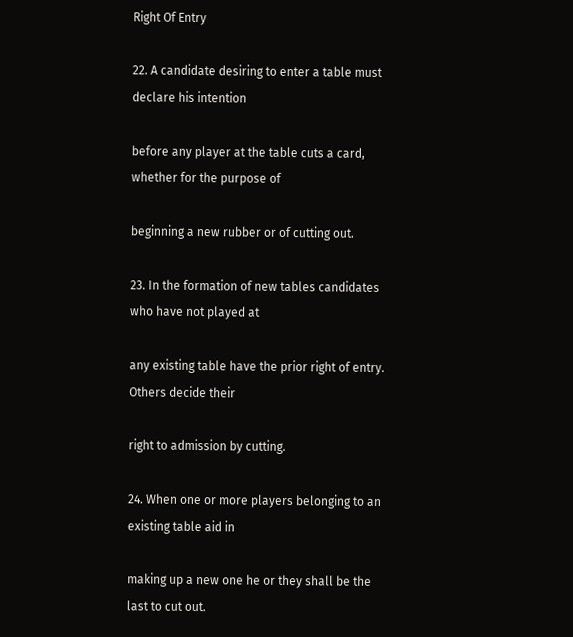Right Of Entry

22. A candidate desiring to enter a table must declare his intention

before any player at the table cuts a card, whether for the purpose of

beginning a new rubber or of cutting out.

23. In the formation of new tables candidates who have not played at

any existing table have the prior right of entry. Others decide their

right to admission by cutting.

24. When one or more players belonging to an existing table aid in

making up a new one he or they shall be the last to cut out.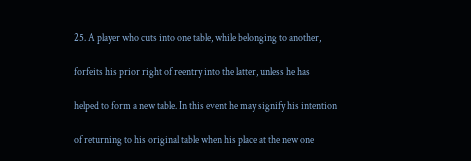25. A player who cuts into one table, while belonging to another,

forfeits his prior right of reentry into the latter, unless he has

helped to form a new table. In this event he may signify his intention

of returning to his original table when his place at the new one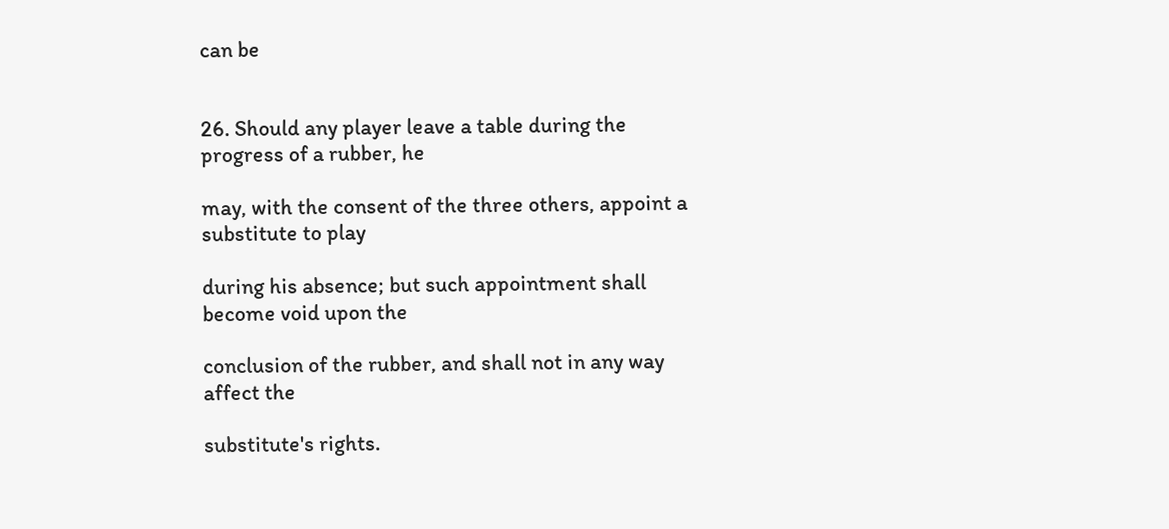can be


26. Should any player leave a table during the progress of a rubber, he

may, with the consent of the three others, appoint a substitute to play

during his absence; but such appointment shall become void upon the

conclusion of the rubber, and shall not in any way affect the

substitute's rights.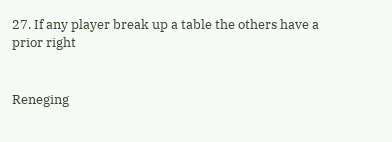27. If any player break up a table the others have a prior right


Reneging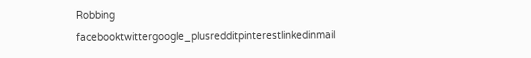Robbing facebooktwittergoogle_plusredditpinterestlinkedinmail